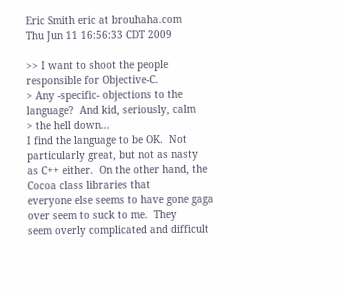Eric Smith eric at brouhaha.com
Thu Jun 11 16:56:33 CDT 2009

>> I want to shoot the people responsible for Objective-C.
> Any -specific- objections to the language?  And kid, seriously, calm
> the hell down...
I find the language to be OK.  Not particularly great, but not as nasty
as C++ either.  On the other hand, the Cocoa class libraries that
everyone else seems to have gone gaga over seem to suck to me.  They
seem overly complicated and difficult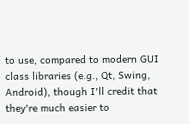to use, compared to modern GUI
class libraries (e.g., Qt, Swing, Android), though I'll credit that
they're much easier to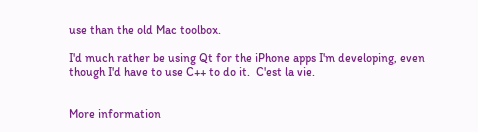use than the old Mac toolbox.

I'd much rather be using Qt for the iPhone apps I'm developing, even
though I'd have to use C++ to do it.  C'est la vie.


More information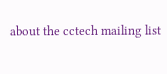about the cctech mailing list